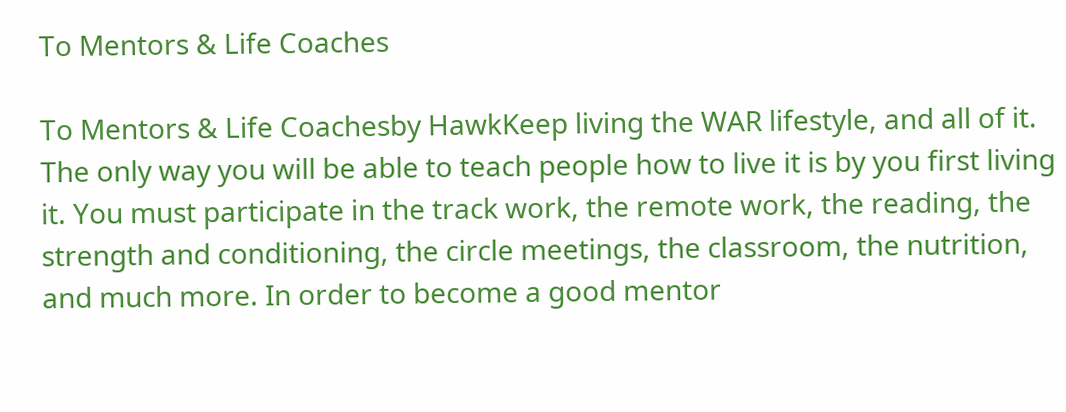To Mentors & Life Coaches

To Mentors & Life Coachesby HawkKeep living the WAR lifestyle, and all of it. The only way you will be able to teach people how to live it is by you first living it. You must participate in the track work, the remote work, the reading, the strength and conditioning, the circle meetings, the classroom, the nutrition, and much more. In order to become a good mentor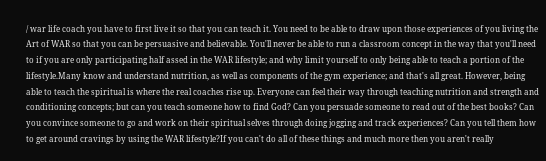/ war life coach you have to first live it so that you can teach it. You need to be able to draw upon those experiences of you living the Art of WAR so that you can be persuasive and believable. You'll never be able to run a classroom concept in the way that you'll need to if you are only participating half assed in the WAR lifestyle; and why limit yourself to only being able to teach a portion of the lifestyle.Many know and understand nutrition, as well as components of the gym experience; and that's all great. However, being able to teach the spiritual is where the real coaches rise up. Everyone can feel their way through teaching nutrition and strength and conditioning concepts; but can you teach someone how to find God? Can you persuade someone to read out of the best books? Can you convince someone to go and work on their spiritual selves through doing jogging and track experiences? Can you tell them how to get around cravings by using the WAR lifestyle?If you can't do all of these things and much more then you aren't really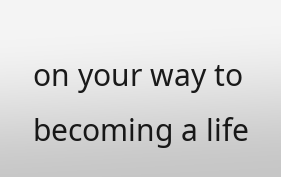on your way to becoming a life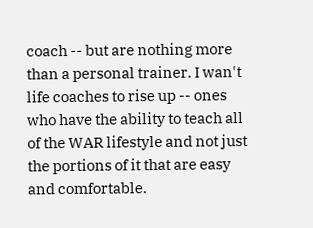coach -- but are nothing more than a personal trainer. I wan't life coaches to rise up -- ones who have the ability to teach all of the WAR lifestyle and not just the portions of it that are easy and comfortable.